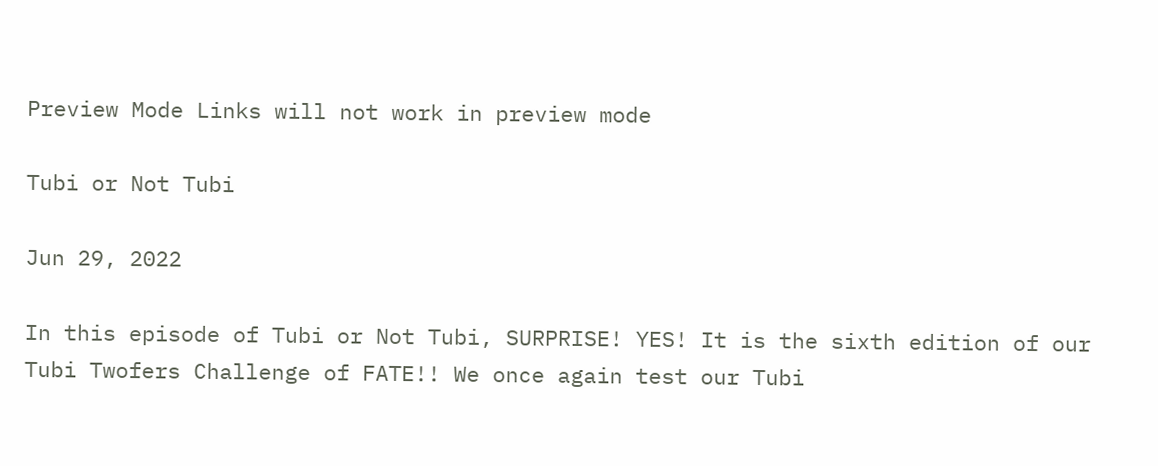Preview Mode Links will not work in preview mode

Tubi or Not Tubi

Jun 29, 2022

In this episode of Tubi or Not Tubi, SURPRISE! YES! It is the sixth edition of our Tubi Twofers Challenge of FATE!! We once again test our Tubi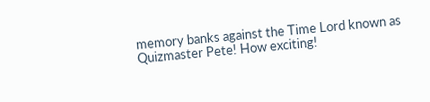memory banks against the Time Lord known as Quizmaster Pete! How exciting!